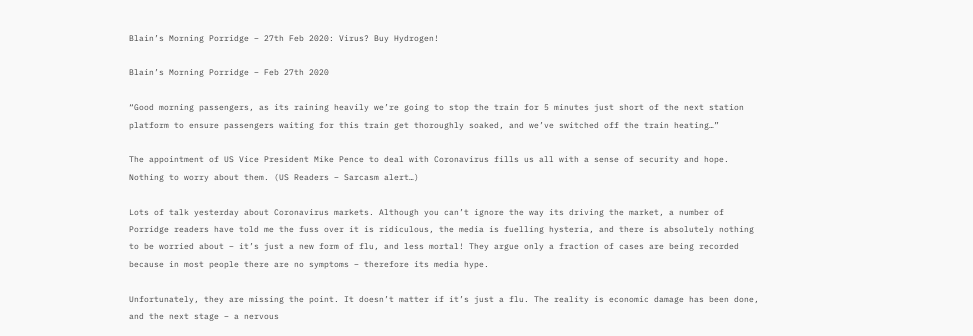Blain’s Morning Porridge – 27th Feb 2020: Virus? Buy Hydrogen!

Blain’s Morning Porridge – Feb 27th 2020

“Good morning passengers, as its raining heavily we’re going to stop the train for 5 minutes just short of the next station platform to ensure passengers waiting for this train get thoroughly soaked, and we’ve switched off the train heating…”

The appointment of US Vice President Mike Pence to deal with Coronavirus fills us all with a sense of security and hope. Nothing to worry about them. (US Readers – Sarcasm alert…)

Lots of talk yesterday about Coronavirus markets. Although you can’t ignore the way its driving the market, a number of Porridge readers have told me the fuss over it is ridiculous, the media is fuelling hysteria, and there is absolutely nothing to be worried about – it’s just a new form of flu, and less mortal! They argue only a fraction of cases are being recorded because in most people there are no symptoms – therefore its media hype.

Unfortunately, they are missing the point. It doesn’t matter if it’s just a flu. The reality is economic damage has been done, and the next stage – a nervous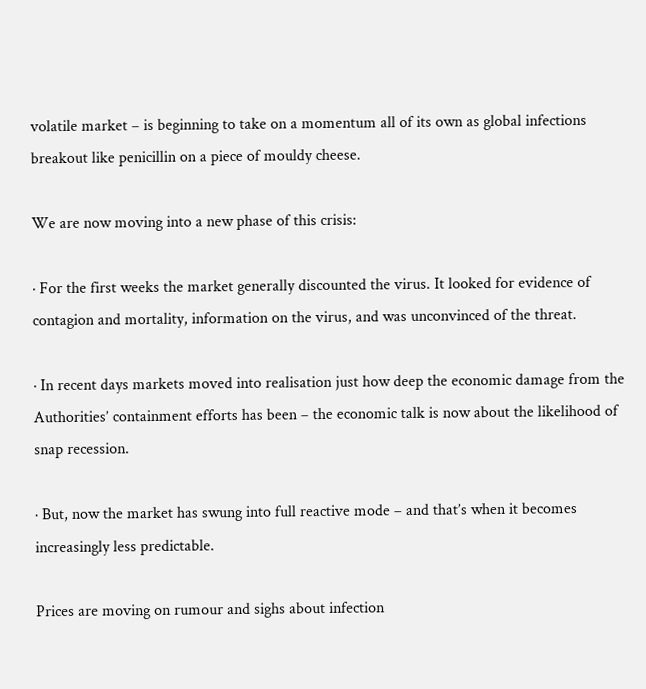volatile market – is beginning to take on a momentum all of its own as global infections breakout like penicillin on a piece of mouldy cheese.

We are now moving into a new phase of this crisis:

· For the first weeks the market generally discounted the virus. It looked for evidence of contagion and mortality, information on the virus, and was unconvinced of the threat.

· In recent days markets moved into realisation just how deep the economic damage from the Authorities’ containment efforts has been – the economic talk is now about the likelihood of snap recession.

· But, now the market has swung into full reactive mode – and that’s when it becomes increasingly less predictable.

Prices are moving on rumour and sighs about infection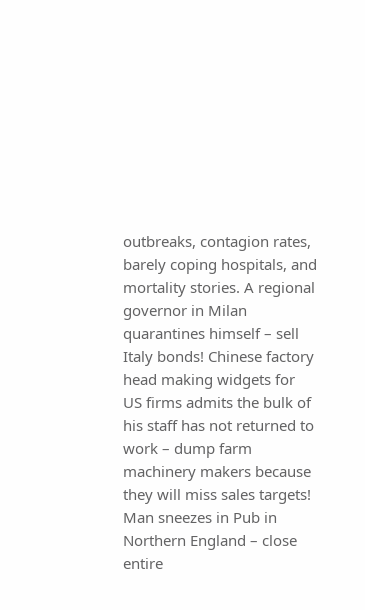outbreaks, contagion rates, barely coping hospitals, and mortality stories. A regional governor in Milan quarantines himself – sell Italy bonds! Chinese factory head making widgets for US firms admits the bulk of his staff has not returned to work – dump farm machinery makers because they will miss sales targets! Man sneezes in Pub in Northern England – close entire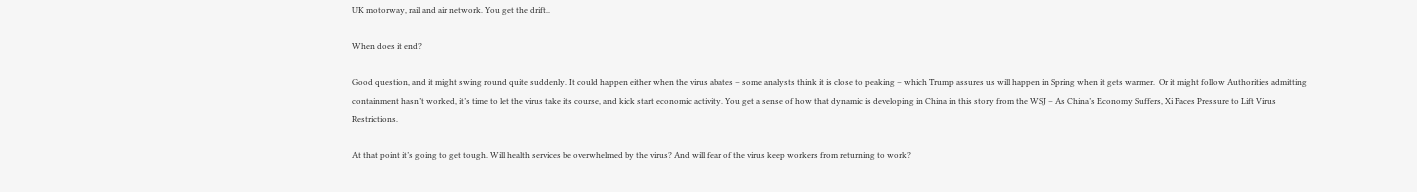UK motorway, rail and air network. You get the drift..

When does it end?

Good question, and it might swing round quite suddenly. It could happen either when the virus abates – some analysts think it is close to peaking – which Trump assures us will happen in Spring when it gets warmer.  Or it might follow Authorities admitting containment hasn’t worked, it’s time to let the virus take its course, and kick start economic activity. You get a sense of how that dynamic is developing in China in this story from the WSJ – As China’s Economy Suffers, Xi Faces Pressure to Lift Virus Restrictions.

At that point it’s going to get tough. Will health services be overwhelmed by the virus? And will fear of the virus keep workers from returning to work?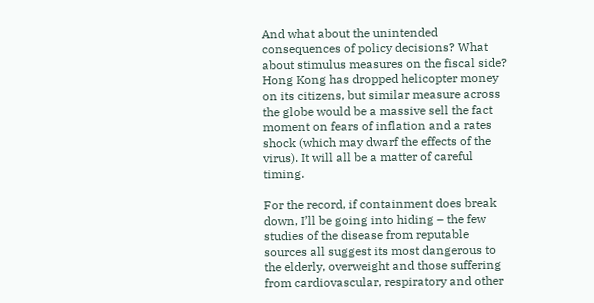And what about the unintended consequences of policy decisions? What about stimulus measures on the fiscal side? Hong Kong has dropped helicopter money on its citizens, but similar measure across the globe would be a massive sell the fact moment on fears of inflation and a rates shock (which may dwarf the effects of the virus). It will all be a matter of careful timing.

For the record, if containment does break down, I’ll be going into hiding – the few studies of the disease from reputable sources all suggest its most dangerous to the elderly, overweight and those suffering from cardiovascular, respiratory and other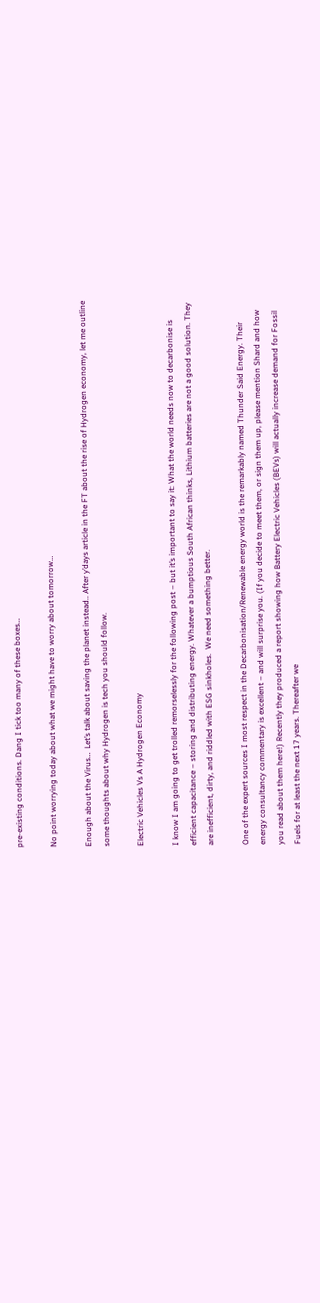pre-existing conditions. Dang I tick too many of these boxes…

No point worrying today about what we might have to worry about tomorrow…

Enough about the Virus…  Let’s talk about saving the planet instead.. After y’days article in the FT about the rise of Hydrogen economy, let me outline some thoughts about why Hydrogen is tech you should follow.

Electric Vehicles Vs A Hydrogen Economy

I know I am going to get trolled remorselessly for the following post – but it’s important to say it: What the world needs now to decarbonise is efficient capacitance – storing and distributing energy. Whatever a bumptious South African thinks, Lithium batteries are not a good solution. They are inefficient, dirty, and riddled with ESG sinkholes.  We need something better.

One of the expert sources I most respect in the Decarbonisation/Renewable energy world is the remarkably named Thunder Said Energy. Their energy consultancy commentary is excellent – and will surprise you. (If you decide to meet them, or sign them up, please mention Shard and how you read about them here!) Recently they produced a report showing how Battery Electric Vehicles (BEVs) will actually increase demand for Fossil Fuels for at least the next 17 years. Thereafter we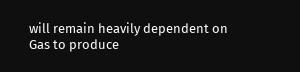will remain heavily dependent on Gas to produce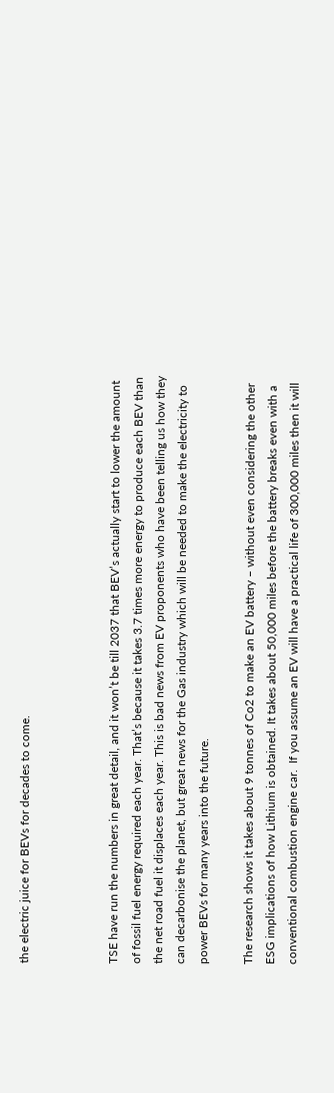the electric juice for BEVs for decades to come.



TSE have run the numbers in great detail, and it won’t be till 2037 that BEV’s actually start to lower the amount of fossil fuel energy required each year. That’s because it takes 3.7 times more energy to produce each BEV than the net road fuel it displaces each year. This is bad news from EV proponents who have been telling us how they can decarbonise the planet, but great news for the Gas industry which will be needed to make the electricity to power BEVs for many years into the future.

The research shows it takes about 9 tonnes of Co2 to make an EV battery – without even considering the other ESG implications of how Lithium is obtained. It takes about 50,000 miles before the battery breaks even with a conventional combustion engine car.  If you assume an EV will have a practical life of 300,000 miles then it will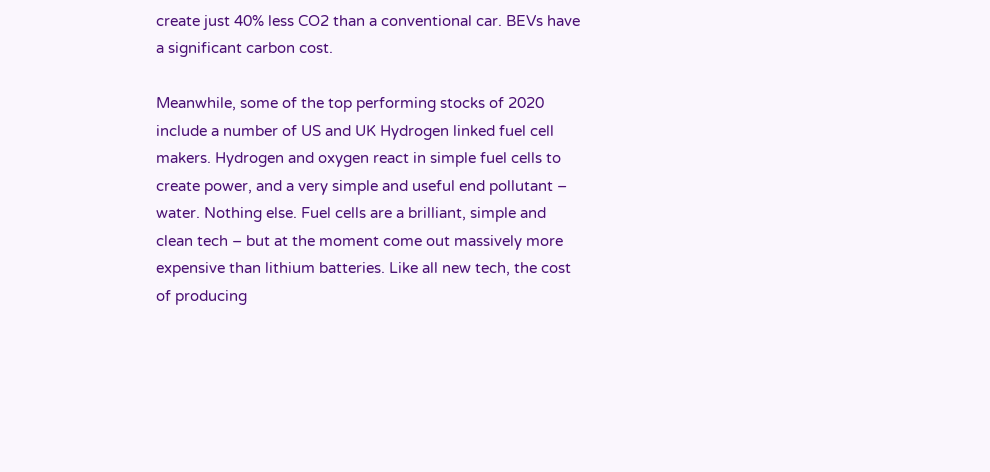create just 40% less CO2 than a conventional car. BEVs have a significant carbon cost.

Meanwhile, some of the top performing stocks of 2020 include a number of US and UK Hydrogen linked fuel cell makers. Hydrogen and oxygen react in simple fuel cells to create power, and a very simple and useful end pollutant – water. Nothing else. Fuel cells are a brilliant, simple and clean tech – but at the moment come out massively more expensive than lithium batteries. Like all new tech, the cost of producing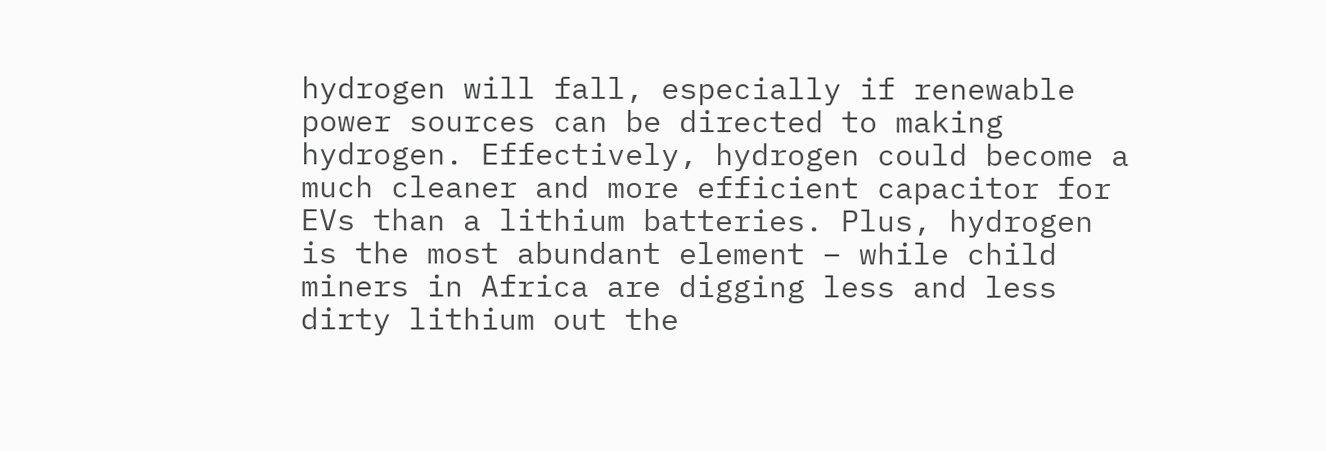hydrogen will fall, especially if renewable power sources can be directed to making hydrogen. Effectively, hydrogen could become a much cleaner and more efficient capacitor for EVs than a lithium batteries. Plus, hydrogen is the most abundant element – while child miners in Africa are digging less and less dirty lithium out the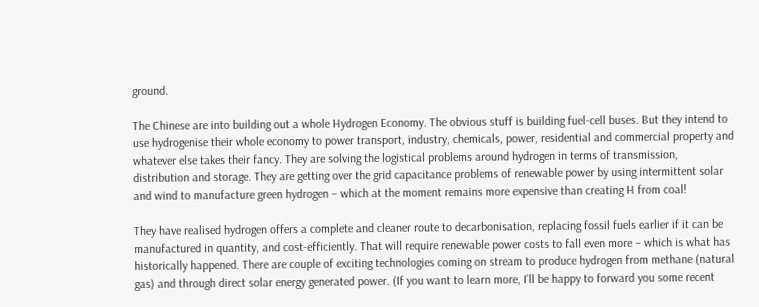ground.

The Chinese are into building out a whole Hydrogen Economy. The obvious stuff is building fuel-cell buses. But they intend to use hydrogenise their whole economy to power transport, industry, chemicals, power, residential and commercial property and whatever else takes their fancy. They are solving the logistical problems around hydrogen in terms of transmission, distribution and storage. They are getting over the grid capacitance problems of renewable power by using intermittent solar and wind to manufacture green hydrogen – which at the moment remains more expensive than creating H from coal!

They have realised hydrogen offers a complete and cleaner route to decarbonisation, replacing fossil fuels earlier if it can be manufactured in quantity, and cost-efficiently. That will require renewable power costs to fall even more – which is what has historically happened. There are couple of exciting technologies coming on stream to produce hydrogen from methane (natural gas) and through direct solar energy generated power. (If you want to learn more, I’ll be happy to forward you some recent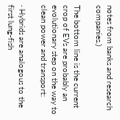notes from banks and research companies.)

The bottom line is the current crop of EVs are probably an evolutionary step on the way to clean power and transport:

· Hybrids are analogous to the first lung-fish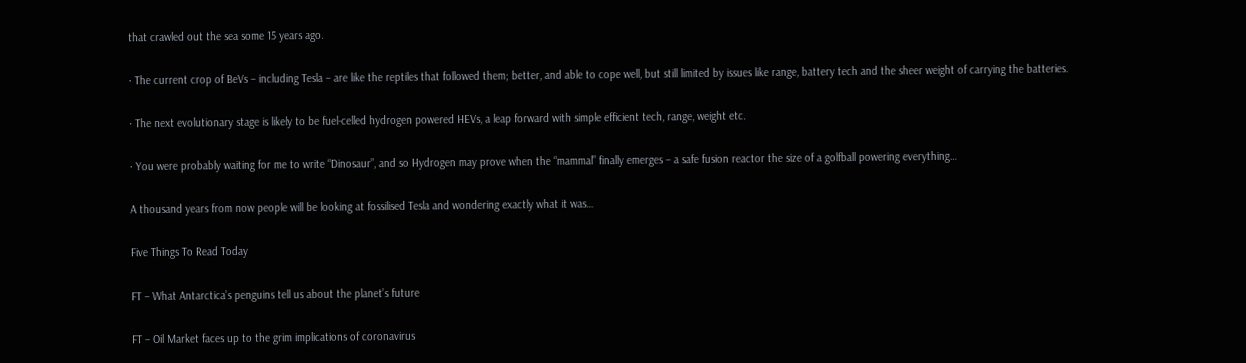that crawled out the sea some 15 years ago.

· The current crop of BeVs – including Tesla – are like the reptiles that followed them; better, and able to cope well, but still limited by issues like range, battery tech and the sheer weight of carrying the batteries.

· The next evolutionary stage is likely to be fuel-celled hydrogen powered HEVs, a leap forward with simple efficient tech, range, weight etc.

· You were probably waiting for me to write “Dinosaur”, and so Hydrogen may prove when the “mammal” finally emerges – a safe fusion reactor the size of a golfball powering everything…

A thousand years from now people will be looking at fossilised Tesla and wondering exactly what it was…

Five Things To Read Today

FT – What Antarctica’s penguins tell us about the planet’s future

FT – Oil Market faces up to the grim implications of coronavirus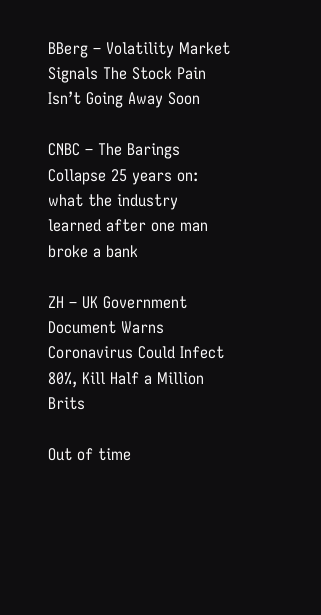BBerg – Volatility Market Signals The Stock Pain Isn’t Going Away Soon

CNBC – The Barings Collapse 25 years on: what the industry learned after one man broke a bank

ZH – UK Government Document Warns Coronavirus Could Infect 80%, Kill Half a Million Brits

Out of time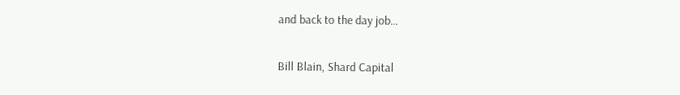and back to the day job…

Bill Blain, Shard Capital